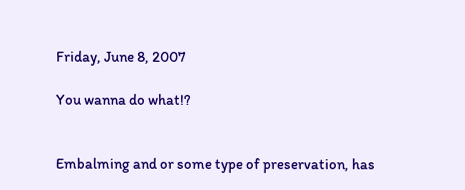Friday, June 8, 2007

You wanna do what!?


Embalming and or some type of preservation, has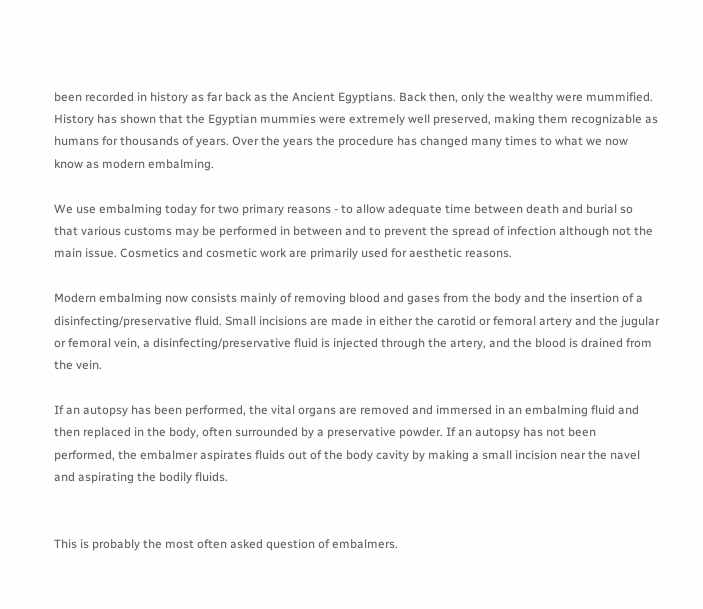been recorded in history as far back as the Ancient Egyptians. Back then, only the wealthy were mummified. History has shown that the Egyptian mummies were extremely well preserved, making them recognizable as humans for thousands of years. Over the years the procedure has changed many times to what we now know as modern embalming.

We use embalming today for two primary reasons - to allow adequate time between death and burial so that various customs may be performed in between and to prevent the spread of infection although not the main issue. Cosmetics and cosmetic work are primarily used for aesthetic reasons.

Modern embalming now consists mainly of removing blood and gases from the body and the insertion of a disinfecting/preservative fluid. Small incisions are made in either the carotid or femoral artery and the jugular or femoral vein, a disinfecting/preservative fluid is injected through the artery, and the blood is drained from the vein.

If an autopsy has been performed, the vital organs are removed and immersed in an embalming fluid and then replaced in the body, often surrounded by a preservative powder. If an autopsy has not been performed, the embalmer aspirates fluids out of the body cavity by making a small incision near the navel and aspirating the bodily fluids.


This is probably the most often asked question of embalmers.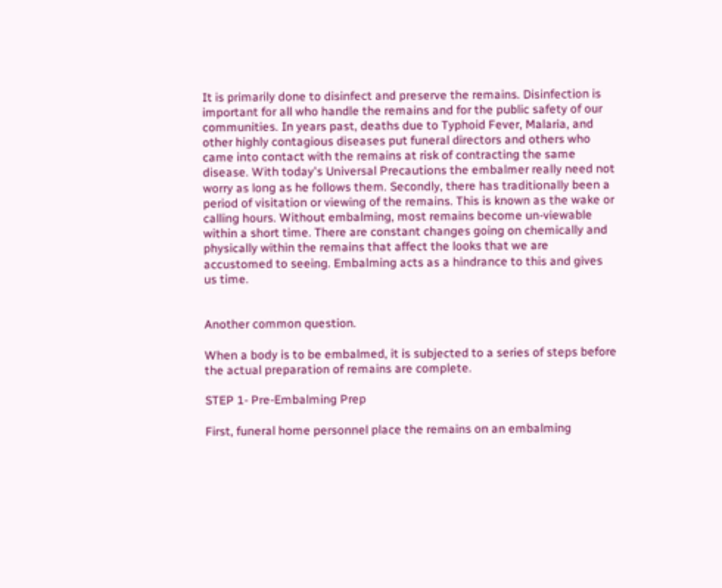It is primarily done to disinfect and preserve the remains. Disinfection is important for all who handle the remains and for the public safety of our communities. In years past, deaths due to Typhoid Fever, Malaria, and other highly contagious diseases put funeral directors and others who came into contact with the remains at risk of contracting the same disease. With today's Universal Precautions the embalmer really need not worry as long as he follows them. Secondly, there has traditionally been a period of visitation or viewing of the remains. This is known as the wake or calling hours. Without embalming, most remains become un-viewable within a short time. There are constant changes going on chemically and physically within the remains that affect the looks that we are accustomed to seeing. Embalming acts as a hindrance to this and gives us time.


Another common question.

When a body is to be embalmed, it is subjected to a series of steps before the actual preparation of remains are complete.

STEP 1- Pre-Embalming Prep

First, funeral home personnel place the remains on an embalming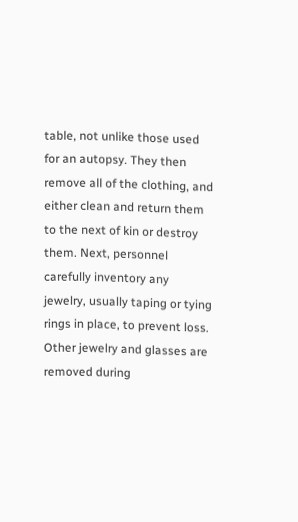table, not unlike those used for an autopsy. They then remove all of the clothing, and either clean and return them to the next of kin or destroy them. Next, personnel carefully inventory any jewelry, usually taping or tying rings in place, to prevent loss. Other jewelry and glasses are removed during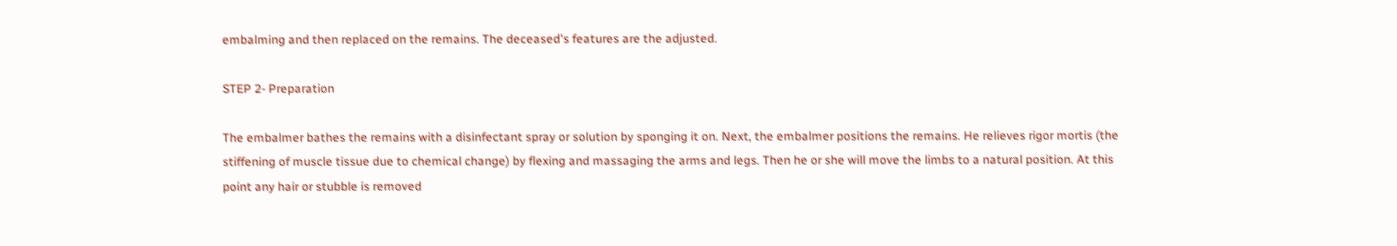embalming and then replaced on the remains. The deceased's features are the adjusted.

STEP 2- Preparation

The embalmer bathes the remains with a disinfectant spray or solution by sponging it on. Next, the embalmer positions the remains. He relieves rigor mortis (the stiffening of muscle tissue due to chemical change) by flexing and massaging the arms and legs. Then he or she will move the limbs to a natural position. At this point any hair or stubble is removed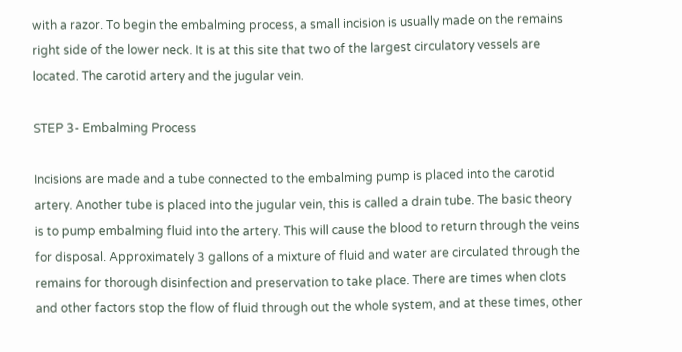with a razor. To begin the embalming process, a small incision is usually made on the remains right side of the lower neck. It is at this site that two of the largest circulatory vessels are located. The carotid artery and the jugular vein.

STEP 3- Embalming Process

Incisions are made and a tube connected to the embalming pump is placed into the carotid artery. Another tube is placed into the jugular vein, this is called a drain tube. The basic theory is to pump embalming fluid into the artery. This will cause the blood to return through the veins for disposal. Approximately 3 gallons of a mixture of fluid and water are circulated through the remains for thorough disinfection and preservation to take place. There are times when clots and other factors stop the flow of fluid through out the whole system, and at these times, other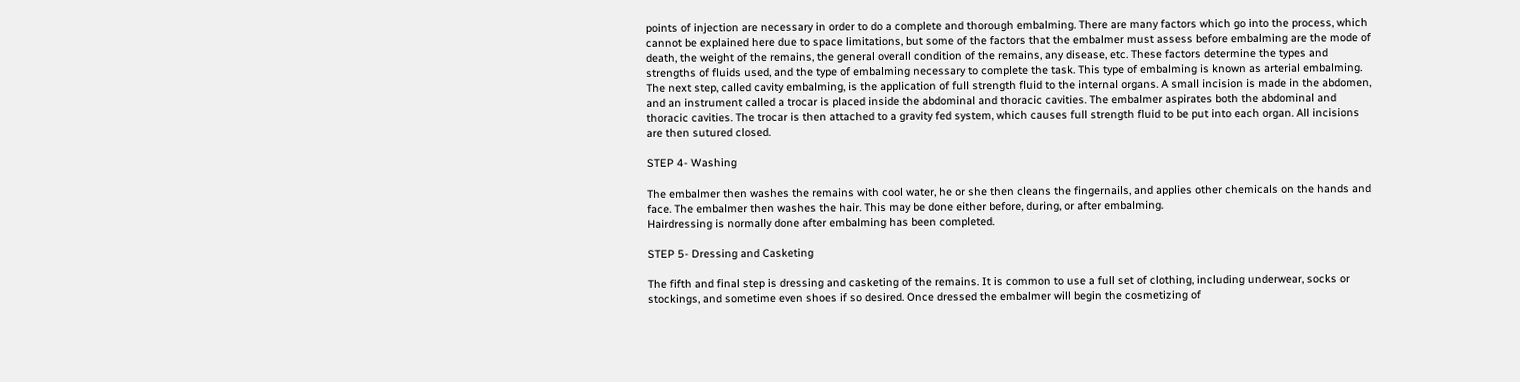points of injection are necessary in order to do a complete and thorough embalming. There are many factors which go into the process, which cannot be explained here due to space limitations, but some of the factors that the embalmer must assess before embalming are the mode of death, the weight of the remains, the general overall condition of the remains, any disease, etc. These factors determine the types and strengths of fluids used, and the type of embalming necessary to complete the task. This type of embalming is known as arterial embalming.
The next step, called cavity embalming, is the application of full strength fluid to the internal organs. A small incision is made in the abdomen, and an instrument called a trocar is placed inside the abdominal and thoracic cavities. The embalmer aspirates both the abdominal and thoracic cavities. The trocar is then attached to a gravity fed system, which causes full strength fluid to be put into each organ. All incisions are then sutured closed.

STEP 4- Washing

The embalmer then washes the remains with cool water, he or she then cleans the fingernails, and applies other chemicals on the hands and face. The embalmer then washes the hair. This may be done either before, during, or after embalming.
Hairdressing is normally done after embalming has been completed.

STEP 5- Dressing and Casketing

The fifth and final step is dressing and casketing of the remains. It is common to use a full set of clothing, including underwear, socks or stockings, and sometime even shoes if so desired. Once dressed the embalmer will begin the cosmetizing of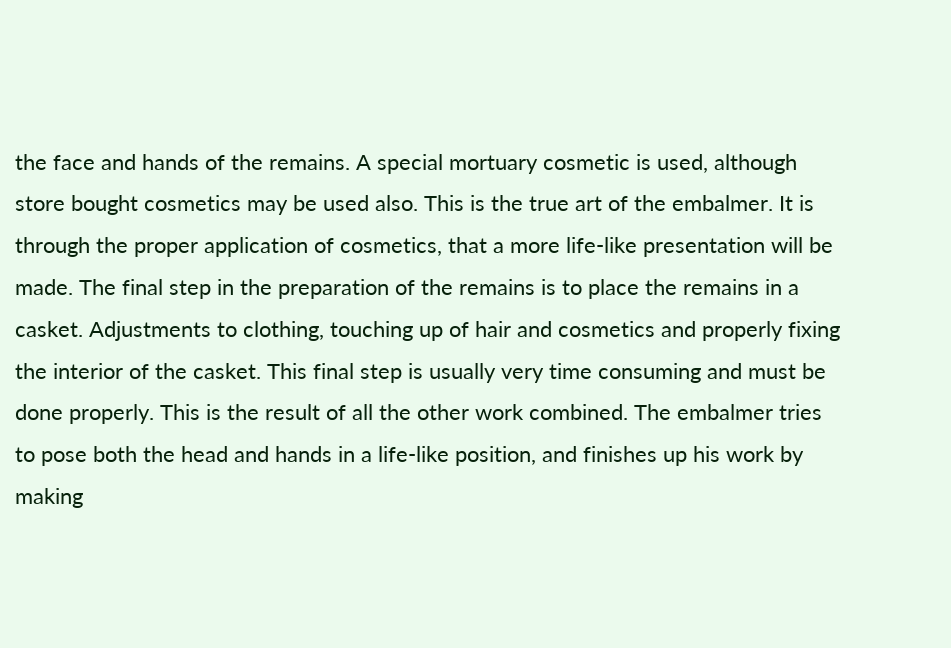the face and hands of the remains. A special mortuary cosmetic is used, although store bought cosmetics may be used also. This is the true art of the embalmer. It is through the proper application of cosmetics, that a more life-like presentation will be made. The final step in the preparation of the remains is to place the remains in a casket. Adjustments to clothing, touching up of hair and cosmetics and properly fixing the interior of the casket. This final step is usually very time consuming and must be done properly. This is the result of all the other work combined. The embalmer tries to pose both the head and hands in a life-like position, and finishes up his work by making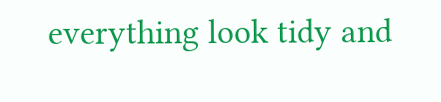everything look tidy and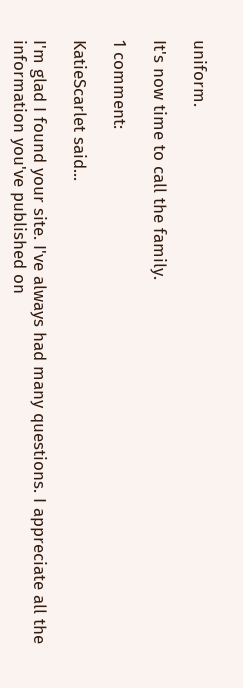uniform.

It's now time to call the family.

1 comment:

KatieScarlet said...

I'm glad I found your site. I've always had many questions. I appreciate all the information you've published on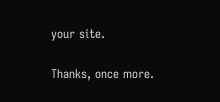your site.

Thanks, once more.